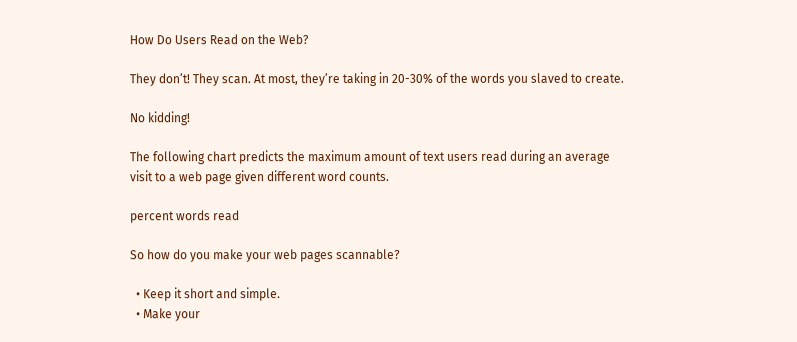How Do Users Read on the Web?

They don’t! They scan. At most, they’re taking in 20-30% of the words you slaved to create.

No kidding!

The following chart predicts the maximum amount of text users read during an average visit to a web page given different word counts.

percent words read

So how do you make your web pages scannable?

  • Keep it short and simple.
  • Make your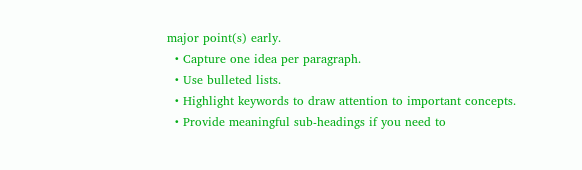major point(s) early.
  • Capture one idea per paragraph.
  • Use bulleted lists.
  • Highlight keywords to draw attention to important concepts.
  • Provide meaningful sub-headings if you need to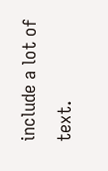include a lot of text.